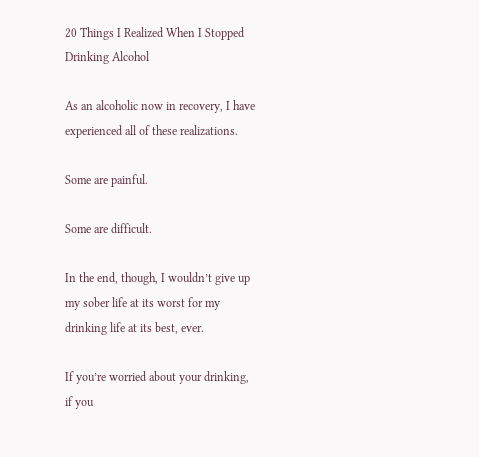20 Things I Realized When I Stopped Drinking Alcohol

As an alcoholic now in recovery, I have experienced all of these realizations.

Some are painful.

Some are difficult.

In the end, though, I wouldn’t give up my sober life at its worst for my drinking life at its best, ever.

If you’re worried about your drinking, if you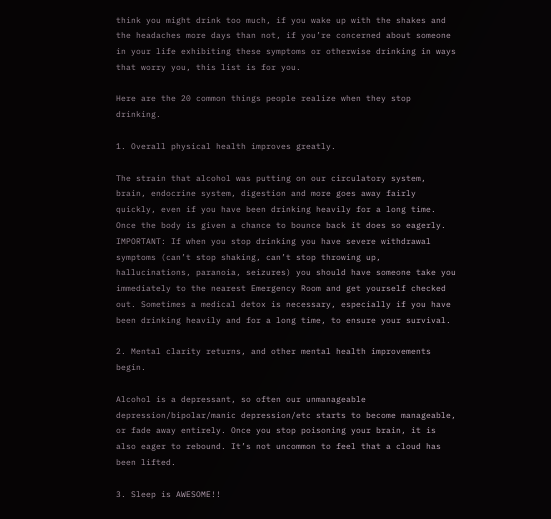think you might drink too much, if you wake up with the shakes and the headaches more days than not, if you’re concerned about someone in your life exhibiting these symptoms or otherwise drinking in ways that worry you, this list is for you.

Here are the 20 common things people realize when they stop drinking.

1. Overall physical health improves greatly.

The strain that alcohol was putting on our circulatory system, brain, endocrine system, digestion and more goes away fairly quickly, even if you have been drinking heavily for a long time. Once the body is given a chance to bounce back it does so eagerly. IMPORTANT: If when you stop drinking you have severe withdrawal symptoms (can’t stop shaking, can’t stop throwing up, hallucinations, paranoia, seizures) you should have someone take you immediately to the nearest Emergency Room and get yourself checked out. Sometimes a medical detox is necessary, especially if you have been drinking heavily and for a long time, to ensure your survival.

2. Mental clarity returns, and other mental health improvements begin.

Alcohol is a depressant, so often our unmanageable depression/bipolar/manic depression/etc starts to become manageable, or fade away entirely. Once you stop poisoning your brain, it is also eager to rebound. It’s not uncommon to feel that a cloud has been lifted.

3. Sleep is AWESOME!!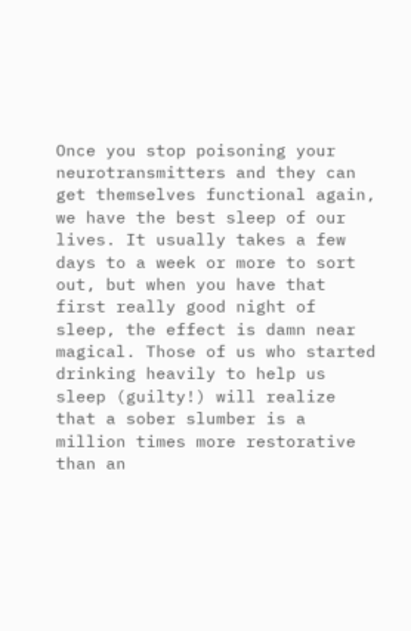Once you stop poisoning your neurotransmitters and they can get themselves functional again, we have the best sleep of our lives. It usually takes a few days to a week or more to sort out, but when you have that first really good night of sleep, the effect is damn near magical. Those of us who started drinking heavily to help us sleep (guilty!) will realize that a sober slumber is a million times more restorative than an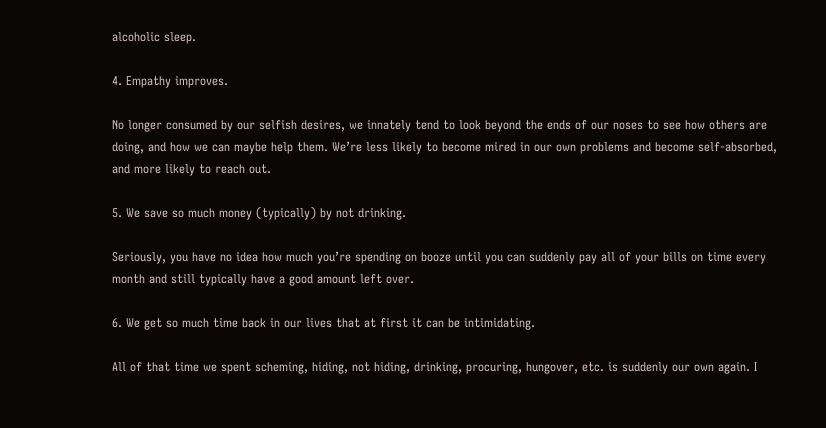alcoholic sleep.

4. Empathy improves.

No longer consumed by our selfish desires, we innately tend to look beyond the ends of our noses to see how others are doing, and how we can maybe help them. We’re less likely to become mired in our own problems and become self-absorbed, and more likely to reach out.

5. We save so much money (typically) by not drinking.

Seriously, you have no idea how much you’re spending on booze until you can suddenly pay all of your bills on time every month and still typically have a good amount left over.

6. We get so much time back in our lives that at first it can be intimidating.

All of that time we spent scheming, hiding, not hiding, drinking, procuring, hungover, etc. is suddenly our own again. I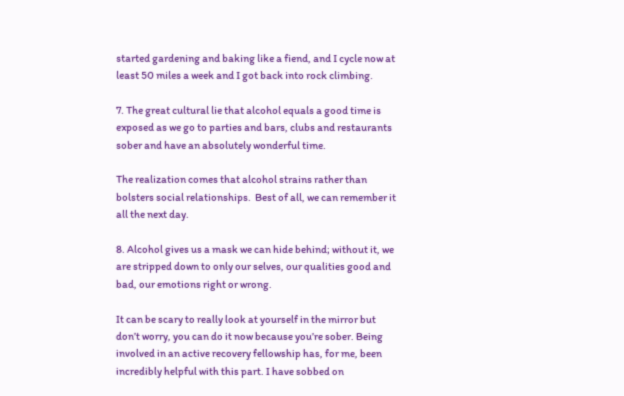started gardening and baking like a fiend, and I cycle now at least 50 miles a week and I got back into rock climbing.

7. The great cultural lie that alcohol equals a good time is exposed as we go to parties and bars, clubs and restaurants sober and have an absolutely wonderful time.

The realization comes that alcohol strains rather than bolsters social relationships.  Best of all, we can remember it all the next day.

8. Alcohol gives us a mask we can hide behind; without it, we are stripped down to only our selves, our qualities good and bad, our emotions right or wrong.

It can be scary to really look at yourself in the mirror but don’t worry, you can do it now because you’re sober. Being involved in an active recovery fellowship has, for me, been incredibly helpful with this part. I have sobbed on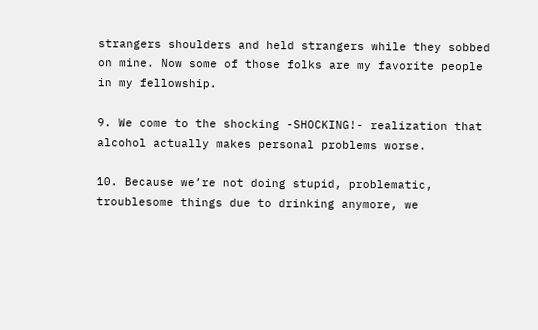strangers shoulders and held strangers while they sobbed on mine. Now some of those folks are my favorite people in my fellowship.

9. We come to the shocking -SHOCKING!- realization that alcohol actually makes personal problems worse.

10. Because we’re not doing stupid, problematic, troublesome things due to drinking anymore, we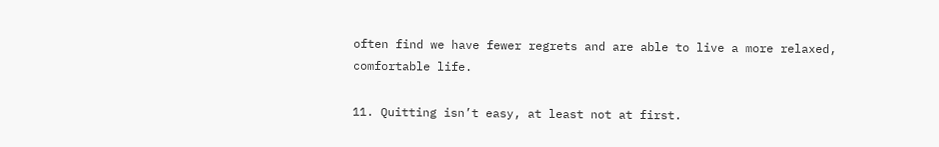often find we have fewer regrets and are able to live a more relaxed, comfortable life.

11. Quitting isn’t easy, at least not at first.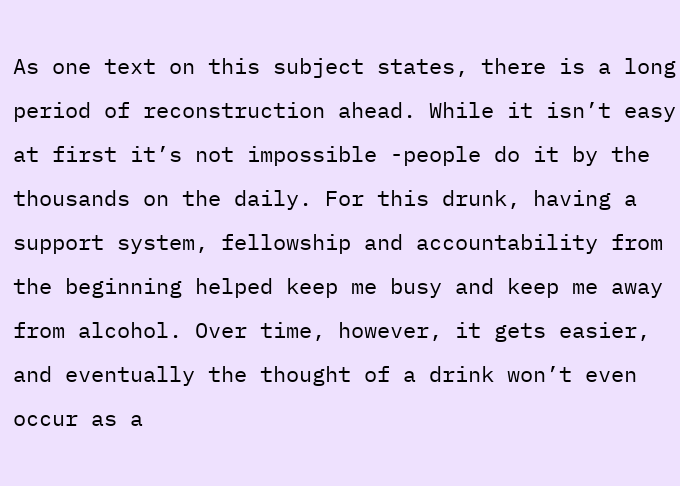As one text on this subject states, there is a long period of reconstruction ahead. While it isn’t easy at first it’s not impossible -people do it by the thousands on the daily. For this drunk, having a support system, fellowship and accountability from the beginning helped keep me busy and keep me away from alcohol. Over time, however, it gets easier, and eventually the thought of a drink won’t even occur as a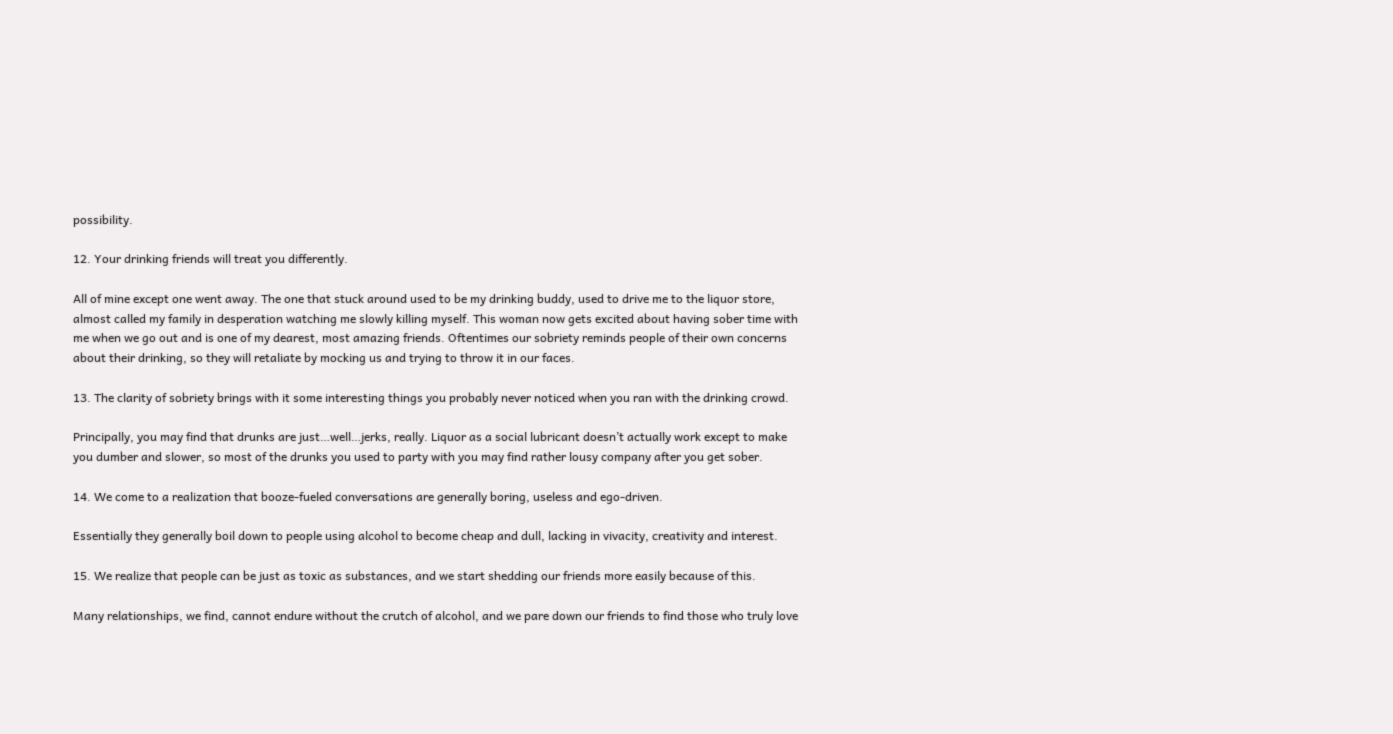possibility.

12. Your drinking friends will treat you differently.

All of mine except one went away. The one that stuck around used to be my drinking buddy, used to drive me to the liquor store, almost called my family in desperation watching me slowly killing myself. This woman now gets excited about having sober time with me when we go out and is one of my dearest, most amazing friends. Oftentimes our sobriety reminds people of their own concerns about their drinking, so they will retaliate by mocking us and trying to throw it in our faces.

13. The clarity of sobriety brings with it some interesting things you probably never noticed when you ran with the drinking crowd.

Principally, you may find that drunks are just…well…jerks, really. Liquor as a social lubricant doesn’t actually work except to make you dumber and slower, so most of the drunks you used to party with you may find rather lousy company after you get sober.

14. We come to a realization that booze-fueled conversations are generally boring, useless and ego-driven.

Essentially they generally boil down to people using alcohol to become cheap and dull, lacking in vivacity, creativity and interest.

15. We realize that people can be just as toxic as substances, and we start shedding our friends more easily because of this.

Many relationships, we find, cannot endure without the crutch of alcohol, and we pare down our friends to find those who truly love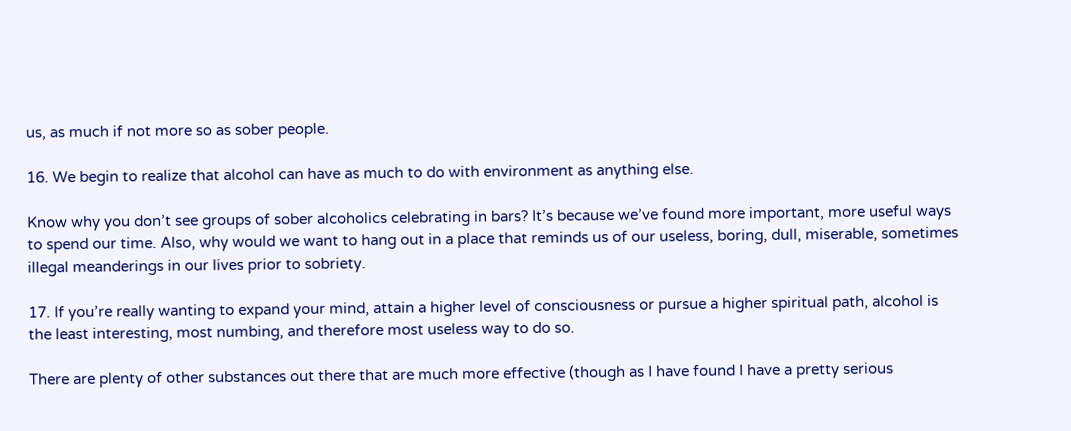us, as much if not more so as sober people.

16. We begin to realize that alcohol can have as much to do with environment as anything else.

Know why you don’t see groups of sober alcoholics celebrating in bars? It’s because we’ve found more important, more useful ways to spend our time. Also, why would we want to hang out in a place that reminds us of our useless, boring, dull, miserable, sometimes illegal meanderings in our lives prior to sobriety.

17. If you’re really wanting to expand your mind, attain a higher level of consciousness or pursue a higher spiritual path, alcohol is the least interesting, most numbing, and therefore most useless way to do so.

There are plenty of other substances out there that are much more effective (though as I have found I have a pretty serious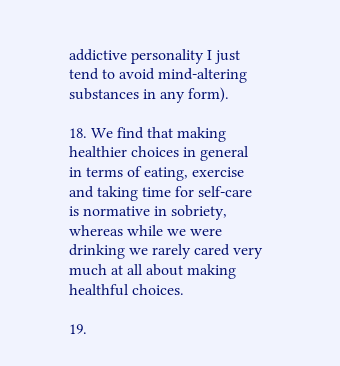addictive personality I just tend to avoid mind-altering substances in any form).

18. We find that making healthier choices in general in terms of eating, exercise and taking time for self-care is normative in sobriety, whereas while we were drinking we rarely cared very much at all about making healthful choices.

19.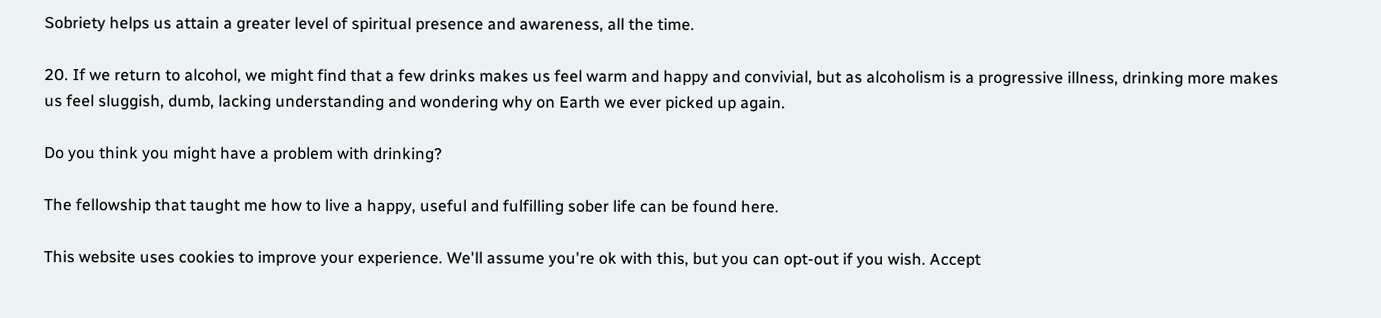Sobriety helps us attain a greater level of spiritual presence and awareness, all the time.

20. If we return to alcohol, we might find that a few drinks makes us feel warm and happy and convivial, but as alcoholism is a progressive illness, drinking more makes us feel sluggish, dumb, lacking understanding and wondering why on Earth we ever picked up again.

Do you think you might have a problem with drinking?

The fellowship that taught me how to live a happy, useful and fulfilling sober life can be found here.

This website uses cookies to improve your experience. We'll assume you're ok with this, but you can opt-out if you wish. Accept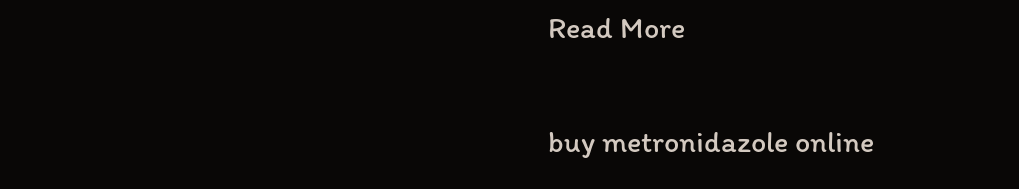Read More

buy metronidazole online